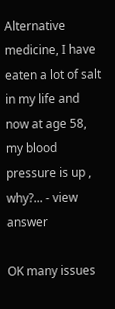Alternative medicine, I have eaten a lot of salt in my life and now at age 58, my blood pressure is up , why?... - view answer

OK many issues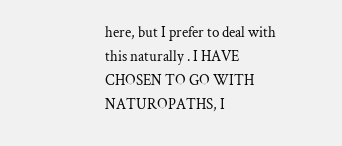here, but I prefer to deal with this naturally . I HAVE CHOSEN TO GO WITH NATUROPATHS, I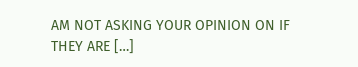AM NOT ASKING YOUR OPINION ON IF THEY ARE […]